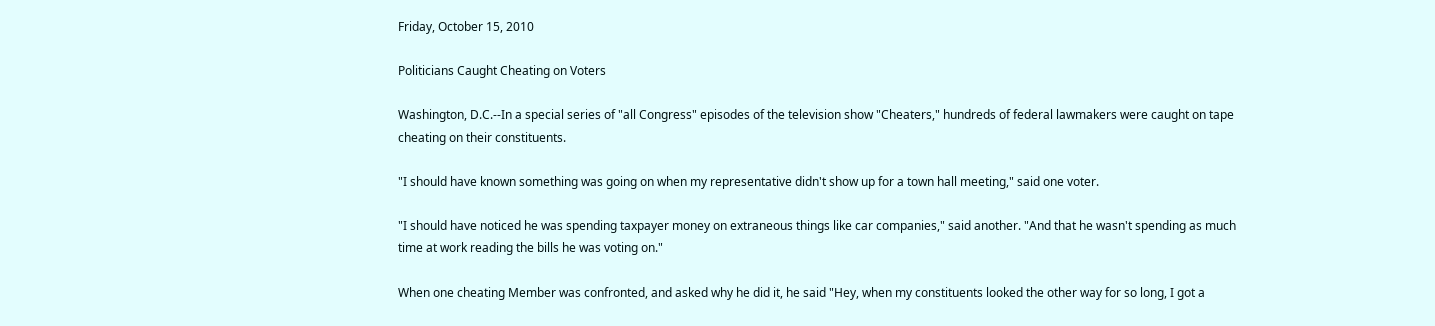Friday, October 15, 2010

Politicians Caught Cheating on Voters

Washington, D.C.--In a special series of "all Congress" episodes of the television show "Cheaters," hundreds of federal lawmakers were caught on tape cheating on their constituents.

"I should have known something was going on when my representative didn't show up for a town hall meeting," said one voter.

"I should have noticed he was spending taxpayer money on extraneous things like car companies," said another. "And that he wasn't spending as much time at work reading the bills he was voting on."

When one cheating Member was confronted, and asked why he did it, he said "Hey, when my constituents looked the other way for so long, I got a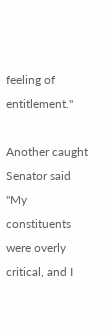feeling of entitlement."

Another caught Senator said "My constituents were overly critical, and I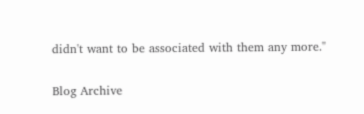didn't want to be associated with them any more."

Blog Archive